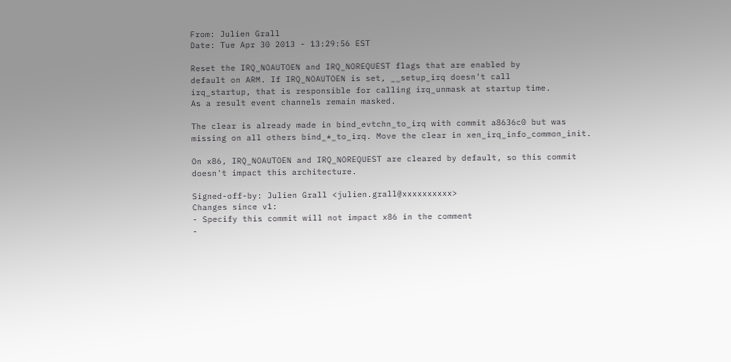From: Julien Grall
Date: Tue Apr 30 2013 - 13:29:56 EST

Reset the IRQ_NOAUTOEN and IRQ_NOREQUEST flags that are enabled by
default on ARM. If IRQ_NOAUTOEN is set, __setup_irq doesn't call
irq_startup, that is responsible for calling irq_unmask at startup time.
As a result event channels remain masked.

The clear is already made in bind_evtchn_to_irq with commit a8636c0 but was
missing on all others bind_*_to_irq. Move the clear in xen_irq_info_common_init.

On x86, IRQ_NOAUTOEN and IRQ_NOREQUEST are cleared by default, so this commit
doesn't impact this architecture.

Signed-off-by: Julien Grall <julien.grall@xxxxxxxxxx>
Changes since v1:
- Specify this commit will not impact x86 in the comment
-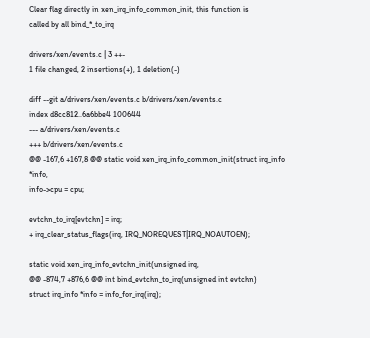Clear flag directly in xen_irq_info_common_init, this function is
called by all bind_*_to_irq

drivers/xen/events.c | 3 ++-
1 file changed, 2 insertions(+), 1 deletion(-)

diff --git a/drivers/xen/events.c b/drivers/xen/events.c
index d8cc812..6a6bbe4 100644
--- a/drivers/xen/events.c
+++ b/drivers/xen/events.c
@@ -167,6 +167,8 @@ static void xen_irq_info_common_init(struct irq_info *info,
info->cpu = cpu;

evtchn_to_irq[evtchn] = irq;
+ irq_clear_status_flags(irq, IRQ_NOREQUEST|IRQ_NOAUTOEN);

static void xen_irq_info_evtchn_init(unsigned irq,
@@ -874,7 +876,6 @@ int bind_evtchn_to_irq(unsigned int evtchn)
struct irq_info *info = info_for_irq(irq);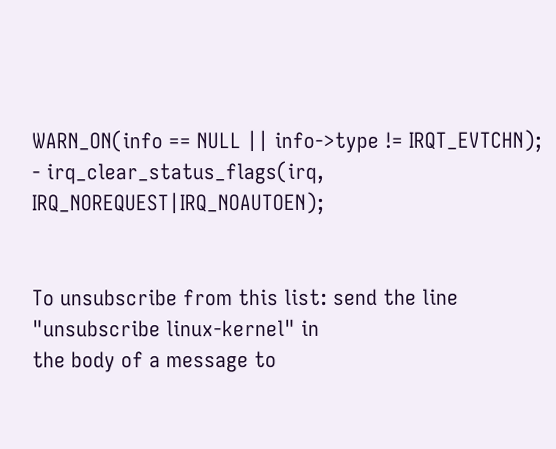WARN_ON(info == NULL || info->type != IRQT_EVTCHN);
- irq_clear_status_flags(irq, IRQ_NOREQUEST|IRQ_NOAUTOEN);


To unsubscribe from this list: send the line "unsubscribe linux-kernel" in
the body of a message to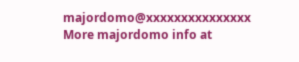majordomo@xxxxxxxxxxxxxxx
More majordomo info at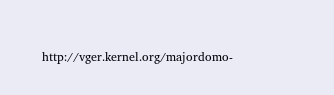http://vger.kernel.org/majordomo-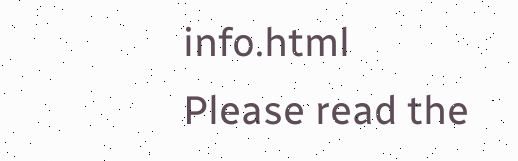info.html
Please read the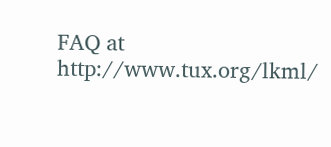FAQ at http://www.tux.org/lkml/